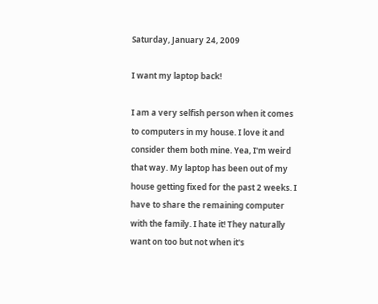Saturday, January 24, 2009

I want my laptop back!

I am a very selfish person when it comes to computers in my house. I love it and consider them both mine. Yea, I'm weird that way. My laptop has been out of my house getting fixed for the past 2 weeks. I have to share the remaining computer with the family. I hate it! They naturally want on too but not when it's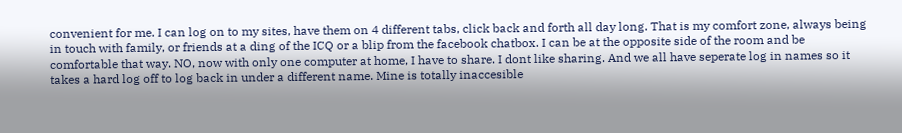convenient for me. I can log on to my sites, have them on 4 different tabs, click back and forth all day long. That is my comfort zone, always being in touch with family, or friends at a ding of the ICQ or a blip from the facebook chatbox. I can be at the opposite side of the room and be comfortable that way. NO, now with only one computer at home, I have to share. I dont like sharing. And we all have seperate log in names so it takes a hard log off to log back in under a different name. Mine is totally inaccesible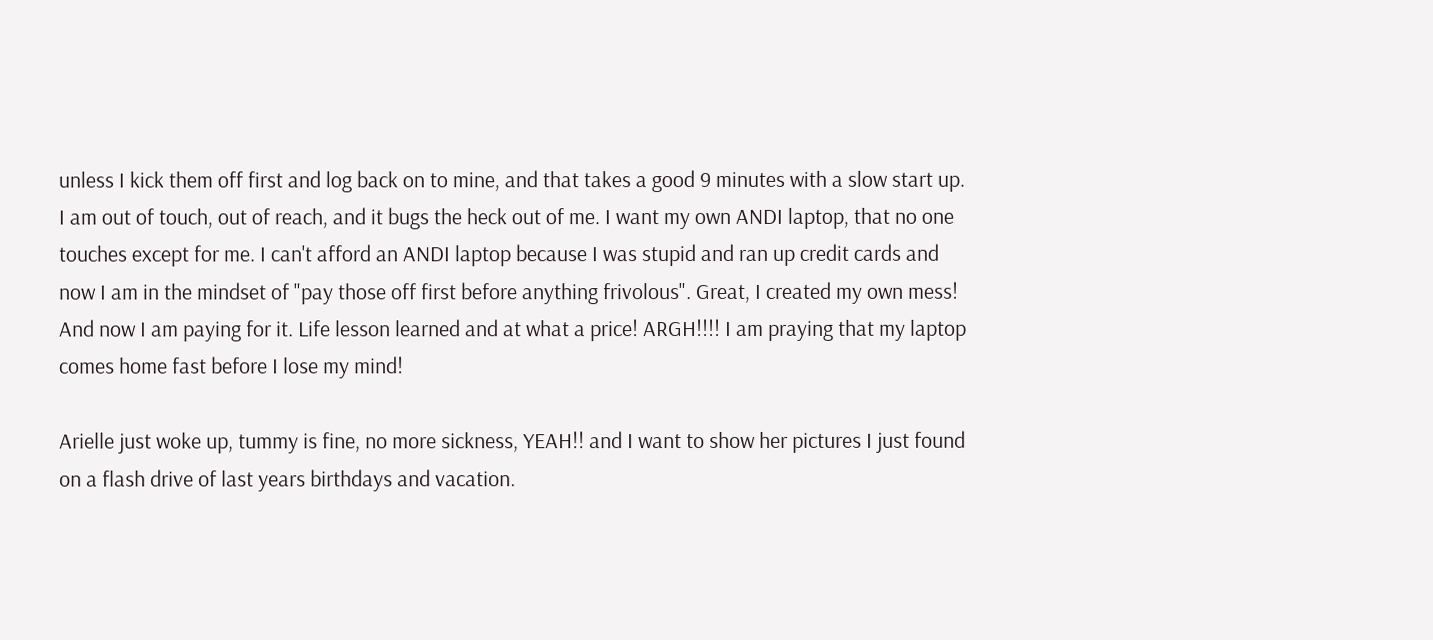unless I kick them off first and log back on to mine, and that takes a good 9 minutes with a slow start up. I am out of touch, out of reach, and it bugs the heck out of me. I want my own ANDI laptop, that no one touches except for me. I can't afford an ANDI laptop because I was stupid and ran up credit cards and now I am in the mindset of "pay those off first before anything frivolous". Great, I created my own mess! And now I am paying for it. Life lesson learned and at what a price! ARGH!!!! I am praying that my laptop comes home fast before I lose my mind!

Arielle just woke up, tummy is fine, no more sickness, YEAH!! and I want to show her pictures I just found on a flash drive of last years birthdays and vacation.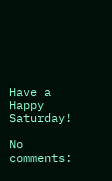Have a Happy Saturday!

No comments: